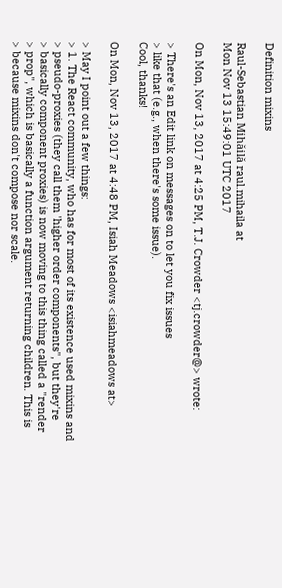Definition mixins

Raul-Sebastian Mihăilă raul.mihaila at
Mon Nov 13 15:49:01 UTC 2017

On Mon, Nov 13, 2017 at 4:25 PM, T.J. Crowder <tj.crowder@> wrote:

> There's an Edit link on messages on to let you fix issues
> like that (e.g., when there's some issue).
Cool, thanks!

On Mon, Nov 13, 2017 at 4:48 PM, Isiah Meadows <isiahmeadows at>

> May I point out a few things:
> 1. The React community, who has for most of its existence used mixins and
> pseudo-proxies (they call them 'higher order components", but they're
> basically component proxies) is now moving to this thing called a "render
> prop", which is basically a function argument returning children. This is
> because mixins don't compose nor scale.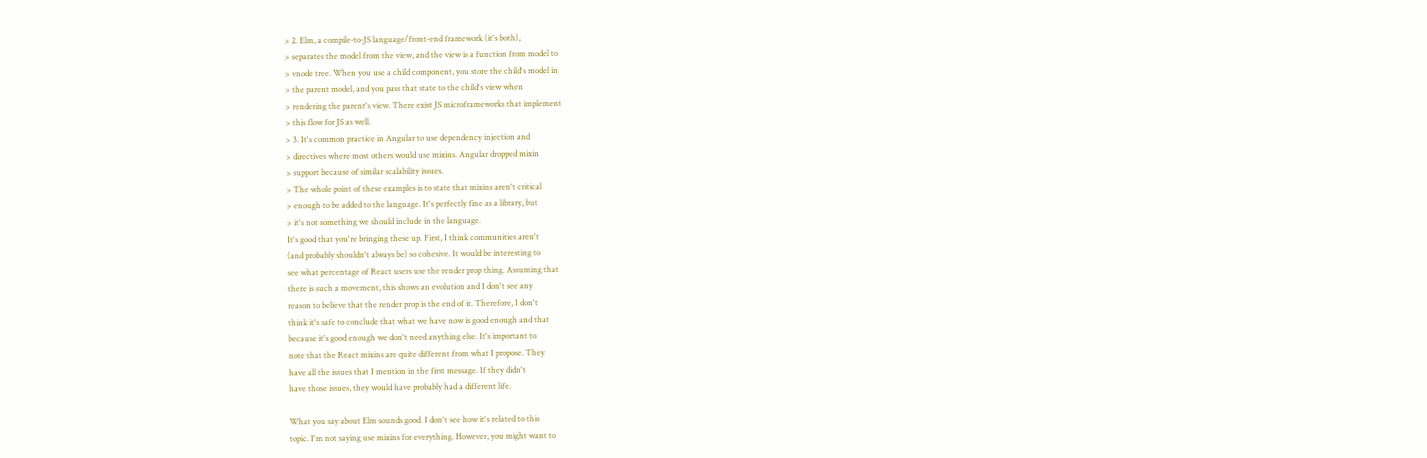> 2. Elm, a compile-to-JS language/front-end framework (it's both),
> separates the model from the view, and the view is a function from model to
> vnode tree. When you use a child component, you store the child's model in
> the parent model, and you pass that state to the child's view when
> rendering the parent's view. There exist JS microframeworks that implement
> this flow for JS as well.
> 3. It's common practice in Angular to use dependency injection and
> directives where most others would use mixins. Angular dropped mixin
> support because of similar scalability issues.
> The whole point of these examples is to state that mixins aren't critical
> enough to be added to the language. It's perfectly fine as a library, but
> it's not something we should include in the language.
It's good that you're bringing these up. First, I think communities aren't
(and probably shouldn't always be) so cohesive. It would be interesting to
see what percentage of React users use the render prop thing. Assuming that
there is such a movement, this shows an evolution and I don't see any
reason to believe that the render prop is the end of it. Therefore, I don't
think it's safe to conclude that what we have now is good enough and that
because it's good enough we don't need anything else. It's important to
note that the React mixins are quite different from what I propose. They
have all the issues that I mention in the first message. If they didn't
have those issues, they would have probably had a different life.

What you say about Elm sounds good. I don't see how it's related to this
topic. I'm not saying use mixins for everything. However, you might want to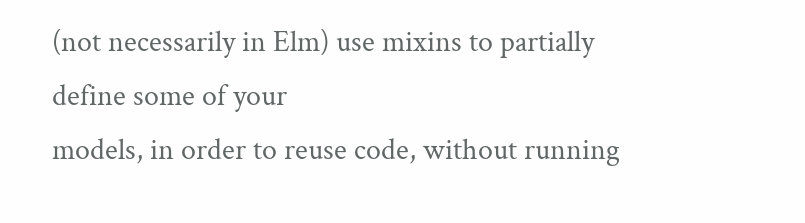(not necessarily in Elm) use mixins to partially define some of your
models, in order to reuse code, without running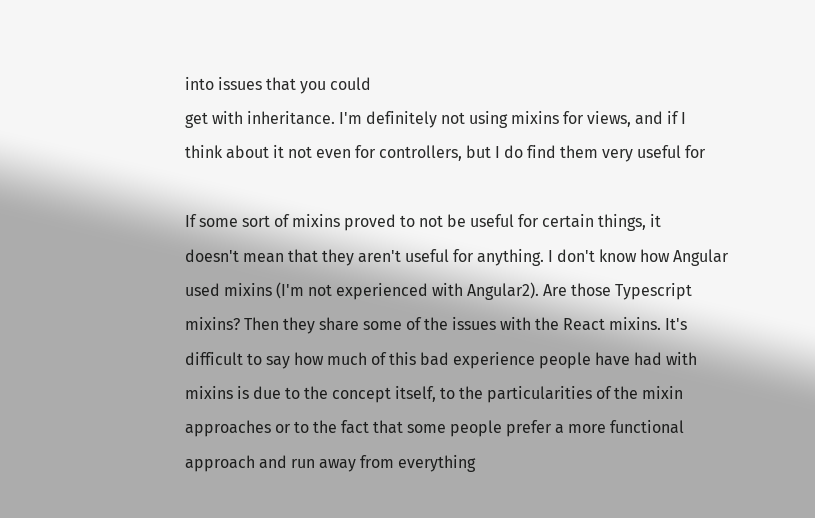into issues that you could
get with inheritance. I'm definitely not using mixins for views, and if I
think about it not even for controllers, but I do find them very useful for

If some sort of mixins proved to not be useful for certain things, it
doesn't mean that they aren't useful for anything. I don't know how Angular
used mixins (I'm not experienced with Angular2). Are those Typescript
mixins? Then they share some of the issues with the React mixins. It's
difficult to say how much of this bad experience people have had with
mixins is due to the concept itself, to the particularities of the mixin
approaches or to the fact that some people prefer a more functional
approach and run away from everything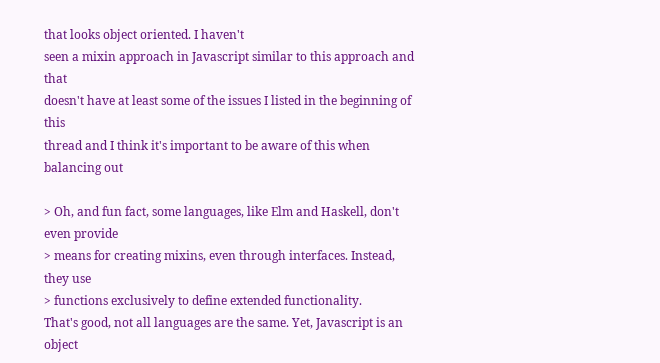that looks object oriented. I haven't
seen a mixin approach in Javascript similar to this approach and that
doesn't have at least some of the issues I listed in the beginning of this
thread and I think it's important to be aware of this when balancing out

> Oh, and fun fact, some languages, like Elm and Haskell, don't even provide
> means for creating mixins, even through interfaces. Instead, they use
> functions exclusively to define extended functionality.
That's good, not all languages are the same. Yet, Javascript is an object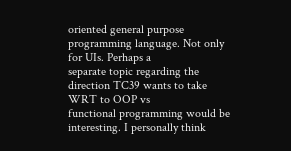oriented general purpose programming language. Not only for UIs. Perhaps a
separate topic regarding the direction TC39 wants to take WRT to OOP vs
functional programming would be interesting. I personally think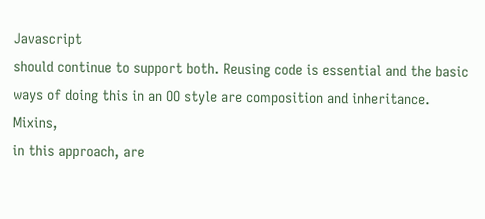Javascript
should continue to support both. Reusing code is essential and the basic
ways of doing this in an OO style are composition and inheritance. Mixins,
in this approach, are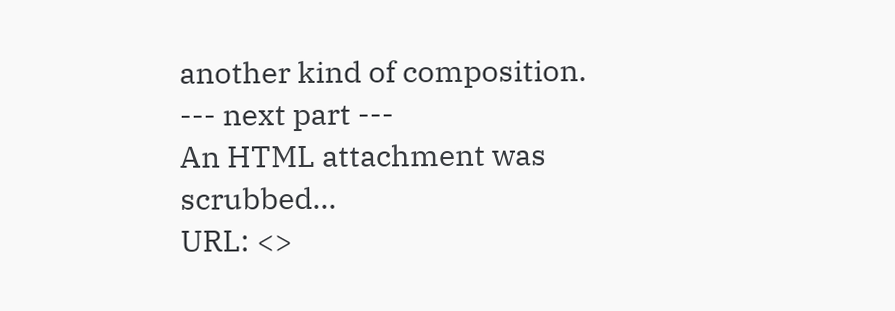another kind of composition.
--- next part ---
An HTML attachment was scrubbed...
URL: <>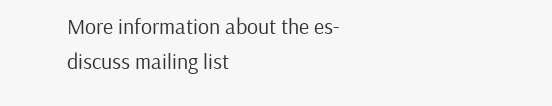More information about the es-discuss mailing list